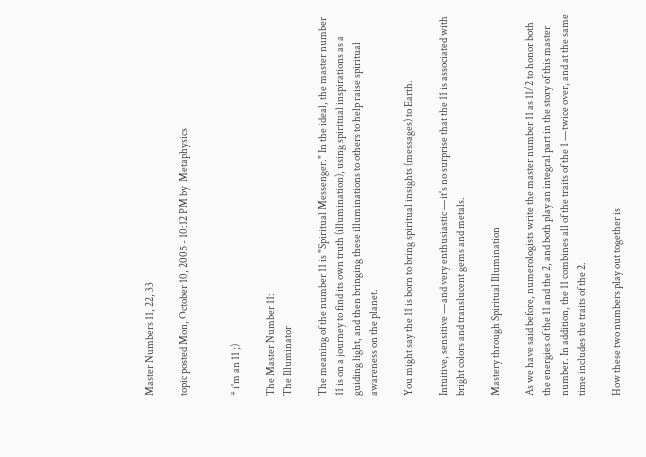Master Numbers 11, 22, 33

topic posted Mon, October 10, 2005 - 10:12 PM by  Metaphysics


* i'm an 11 ;)

The Master Number 11:
The Illuminator

The meaning of the number 11 is "Spiritual Messenger." In the ideal, the master number 11 is on a journey to find its own truth (illumination), using spiritual inspirations as a guiding light, and then bringing these illuminations to others to help raise spiritual awareness on the planet.

You might say the 11 is born to bring spiritual insights (messages) to Earth.

Intuitive, sensitive —and very enthusiastic —it's no surprise that the 11 is associated with bright colors and translucent gems and metals.

Mastery through Spiritual Illumination

As we have said before, numerologists write the master number 11 as 11/2 to honor both the energies of the 11 and the 2, and both play an integral part in the story of this master number. In addition, the 11 combines all of the traits of the 1 —twice over, and at the same time includes the traits of the 2.

How these two numbers play out together is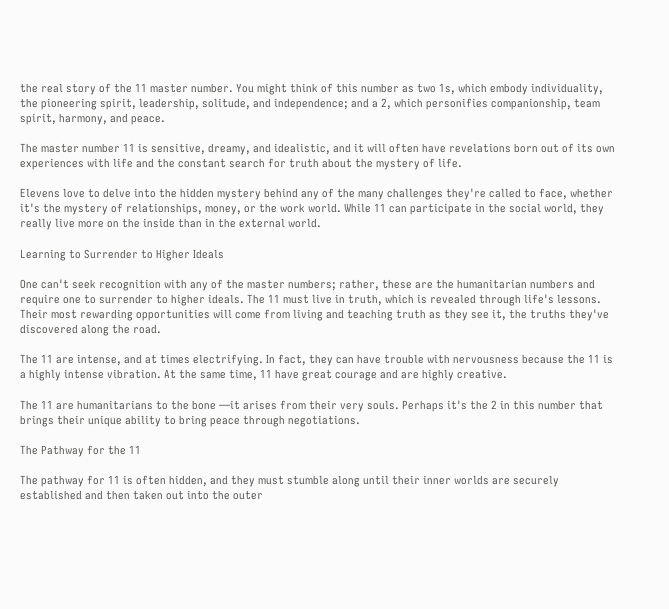the real story of the 11 master number. You might think of this number as two 1s, which embody individuality, the pioneering spirit, leadership, solitude, and independence; and a 2, which personifies companionship, team spirit, harmony, and peace.

The master number 11 is sensitive, dreamy, and idealistic, and it will often have revelations born out of its own experiences with life and the constant search for truth about the mystery of life.

Elevens love to delve into the hidden mystery behind any of the many challenges they're called to face, whether it's the mystery of relationships, money, or the work world. While 11 can participate in the social world, they really live more on the inside than in the external world.

Learning to Surrender to Higher Ideals

One can't seek recognition with any of the master numbers; rather, these are the humanitarian numbers and require one to surrender to higher ideals. The 11 must live in truth, which is revealed through life's lessons. Their most rewarding opportunities will come from living and teaching truth as they see it, the truths they've discovered along the road.

The 11 are intense, and at times electrifying. In fact, they can have trouble with nervousness because the 11 is a highly intense vibration. At the same time, 11 have great courage and are highly creative.

The 11 are humanitarians to the bone —it arises from their very souls. Perhaps it's the 2 in this number that brings their unique ability to bring peace through negotiations.

The Pathway for the 11

The pathway for 11 is often hidden, and they must stumble along until their inner worlds are securely established and then taken out into the outer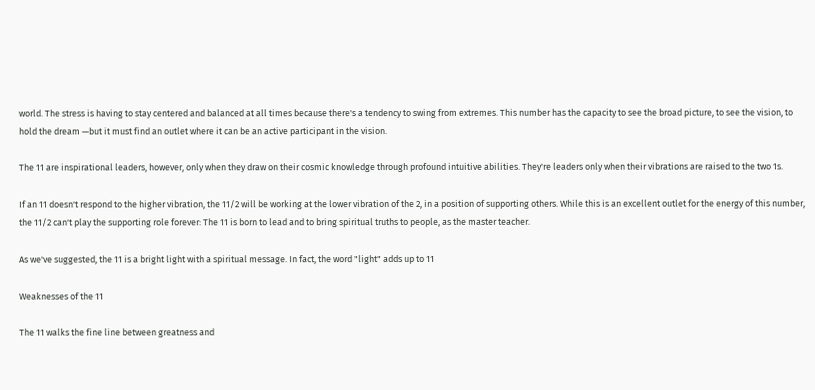world. The stress is having to stay centered and balanced at all times because there's a tendency to swing from extremes. This number has the capacity to see the broad picture, to see the vision, to hold the dream —but it must find an outlet where it can be an active participant in the vision.

The 11 are inspirational leaders, however, only when they draw on their cosmic knowledge through profound intuitive abilities. They're leaders only when their vibrations are raised to the two 1s.

If an 11 doesn't respond to the higher vibration, the 11/2 will be working at the lower vibration of the 2, in a position of supporting others. While this is an excellent outlet for the energy of this number, the 11/2 can't play the supporting role forever: The 11 is born to lead and to bring spiritual truths to people, as the master teacher.

As we've suggested, the 11 is a bright light with a spiritual message. In fact, the word "light" adds up to 11

Weaknesses of the 11

The 11 walks the fine line between greatness and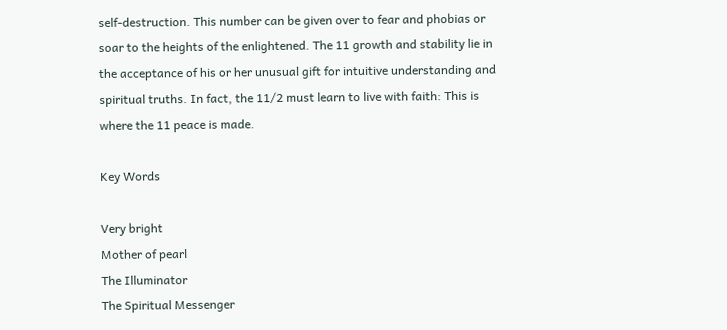self-destruction. This number can be given over to fear and phobias or soar to the heights of the enlightened. The 11 growth and stability lie in the acceptance of his or her unusual gift for intuitive understanding and spiritual truths. In fact, the 11/2 must learn to live with faith: This is where the 11 peace is made.

Key Words

Very bright
Mother of pearl
The Illuminator
The Spiritual Messenger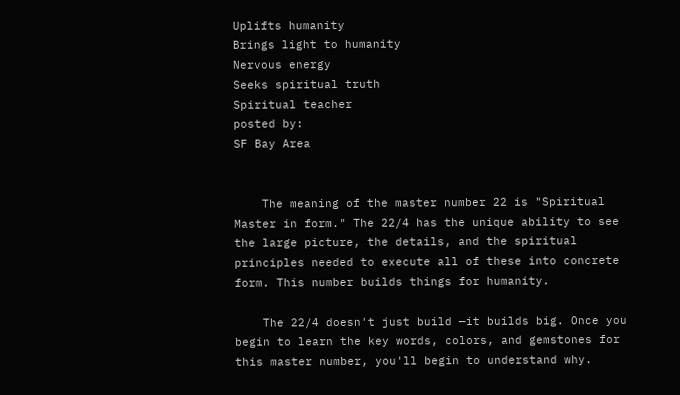Uplifts humanity
Brings light to humanity
Nervous energy
Seeks spiritual truth
Spiritual teacher
posted by:
SF Bay Area


    The meaning of the master number 22 is "Spiritual Master in form." The 22/4 has the unique ability to see the large picture, the details, and the spiritual principles needed to execute all of these into concrete form. This number builds things for humanity.

    The 22/4 doesn't just build —it builds big. Once you begin to learn the key words, colors, and gemstones for this master number, you'll begin to understand why.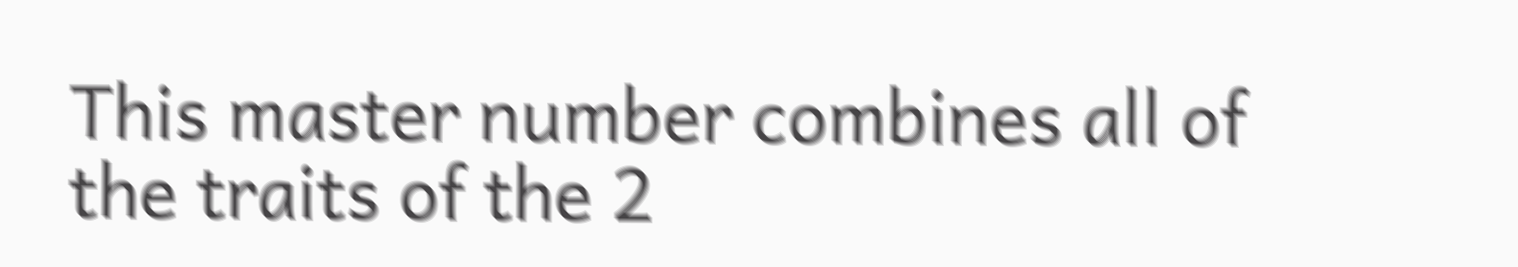This master number combines all of the traits of the 2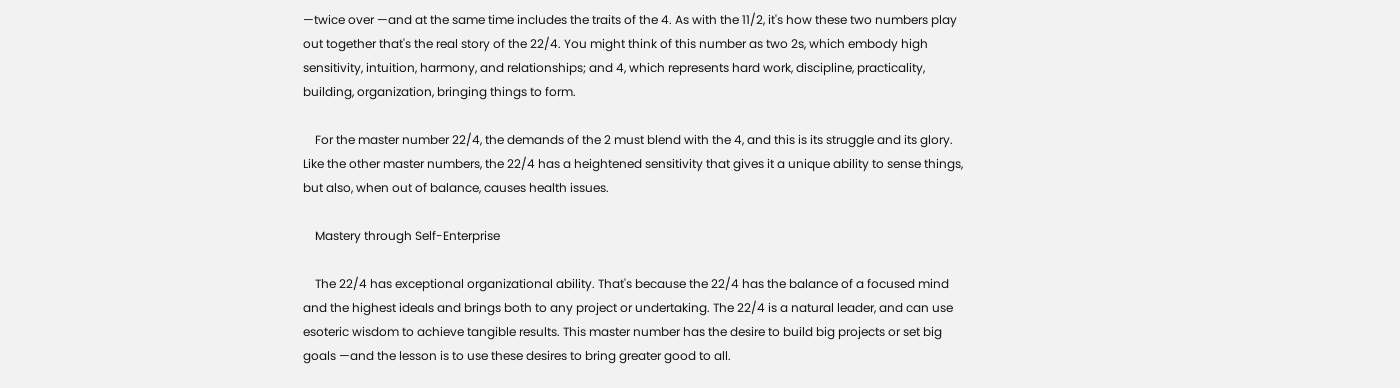—twice over —and at the same time includes the traits of the 4. As with the 11/2, it's how these two numbers play out together that's the real story of the 22/4. You might think of this number as two 2s, which embody high sensitivity, intuition, harmony, and relationships; and 4, which represents hard work, discipline, practicality, building, organization, bringing things to form.

    For the master number 22/4, the demands of the 2 must blend with the 4, and this is its struggle and its glory. Like the other master numbers, the 22/4 has a heightened sensitivity that gives it a unique ability to sense things, but also, when out of balance, causes health issues.

    Mastery through Self-Enterprise

    The 22/4 has exceptional organizational ability. That's because the 22/4 has the balance of a focused mind and the highest ideals and brings both to any project or undertaking. The 22/4 is a natural leader, and can use esoteric wisdom to achieve tangible results. This master number has the desire to build big projects or set big goals —and the lesson is to use these desires to bring greater good to all.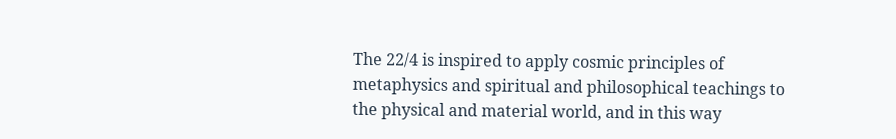The 22/4 is inspired to apply cosmic principles of metaphysics and spiritual and philosophical teachings to the physical and material world, and in this way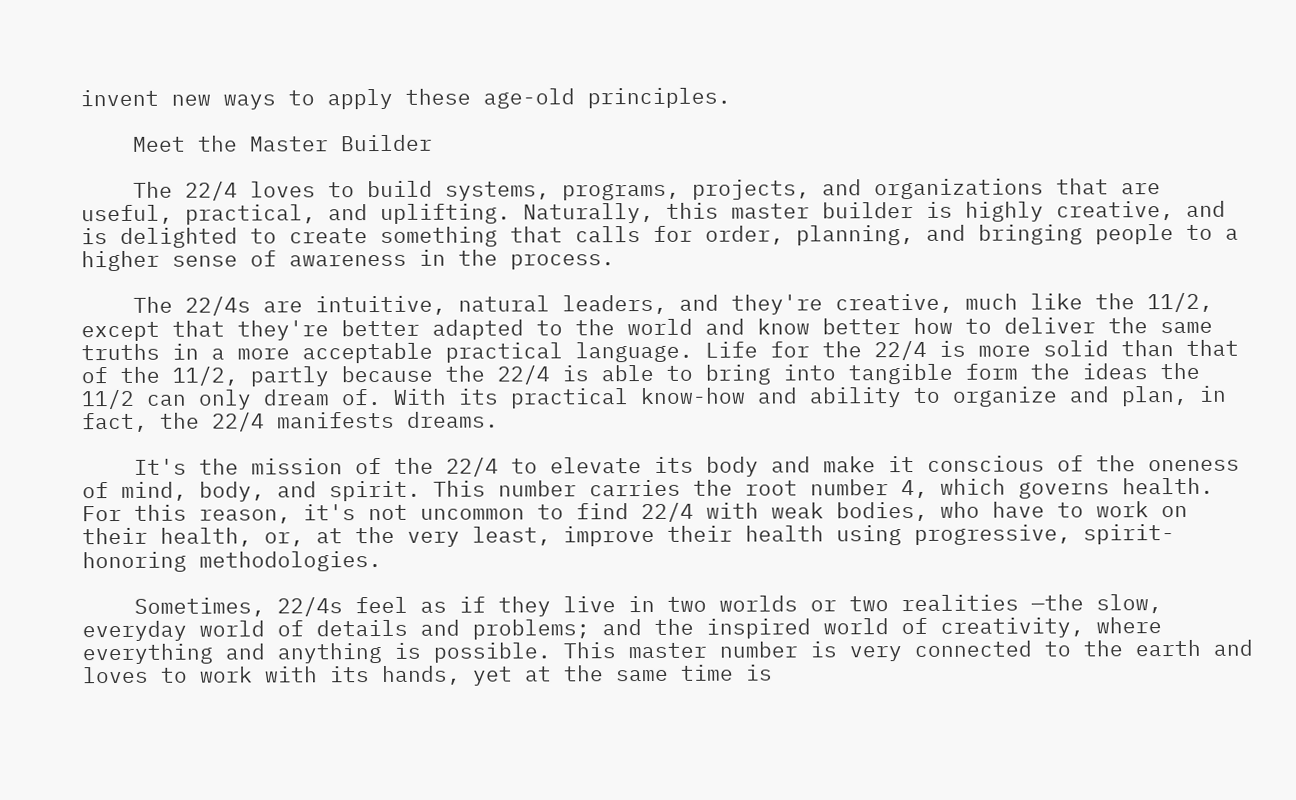invent new ways to apply these age-old principles.

    Meet the Master Builder

    The 22/4 loves to build systems, programs, projects, and organizations that are useful, practical, and uplifting. Naturally, this master builder is highly creative, and is delighted to create something that calls for order, planning, and bringing people to a higher sense of awareness in the process.

    The 22/4s are intuitive, natural leaders, and they're creative, much like the 11/2, except that they're better adapted to the world and know better how to deliver the same truths in a more acceptable practical language. Life for the 22/4 is more solid than that of the 11/2, partly because the 22/4 is able to bring into tangible form the ideas the 11/2 can only dream of. With its practical know-how and ability to organize and plan, in fact, the 22/4 manifests dreams.

    It's the mission of the 22/4 to elevate its body and make it conscious of the oneness of mind, body, and spirit. This number carries the root number 4, which governs health. For this reason, it's not uncommon to find 22/4 with weak bodies, who have to work on their health, or, at the very least, improve their health using progressive, spirit-honoring methodologies.

    Sometimes, 22/4s feel as if they live in two worlds or two realities —the slow, everyday world of details and problems; and the inspired world of creativity, where everything and anything is possible. This master number is very connected to the earth and loves to work with its hands, yet at the same time is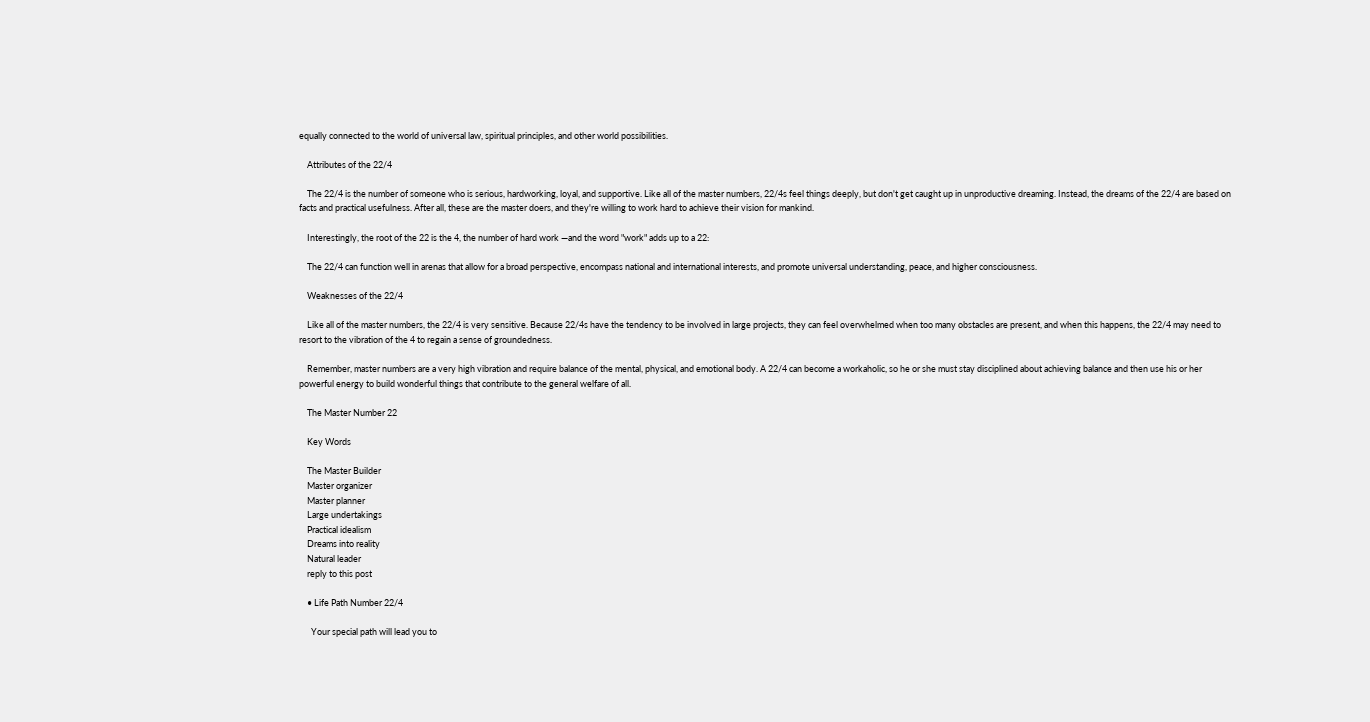equally connected to the world of universal law, spiritual principles, and other world possibilities.

    Attributes of the 22/4

    The 22/4 is the number of someone who is serious, hardworking, loyal, and supportive. Like all of the master numbers, 22/4s feel things deeply, but don't get caught up in unproductive dreaming. Instead, the dreams of the 22/4 are based on facts and practical usefulness. After all, these are the master doers, and they're willing to work hard to achieve their vision for mankind.

    Interestingly, the root of the 22 is the 4, the number of hard work —and the word "work" adds up to a 22:

    The 22/4 can function well in arenas that allow for a broad perspective, encompass national and international interests, and promote universal understanding, peace, and higher consciousness.

    Weaknesses of the 22/4

    Like all of the master numbers, the 22/4 is very sensitive. Because 22/4s have the tendency to be involved in large projects, they can feel overwhelmed when too many obstacles are present, and when this happens, the 22/4 may need to resort to the vibration of the 4 to regain a sense of groundedness.

    Remember, master numbers are a very high vibration and require balance of the mental, physical, and emotional body. A 22/4 can become a workaholic, so he or she must stay disciplined about achieving balance and then use his or her powerful energy to build wonderful things that contribute to the general welfare of all.

    The Master Number 22

    Key Words

    The Master Builder
    Master organizer
    Master planner
    Large undertakings
    Practical idealism
    Dreams into reality
    Natural leader
    reply to this post

    • Life Path Number 22/4

      Your special path will lead you to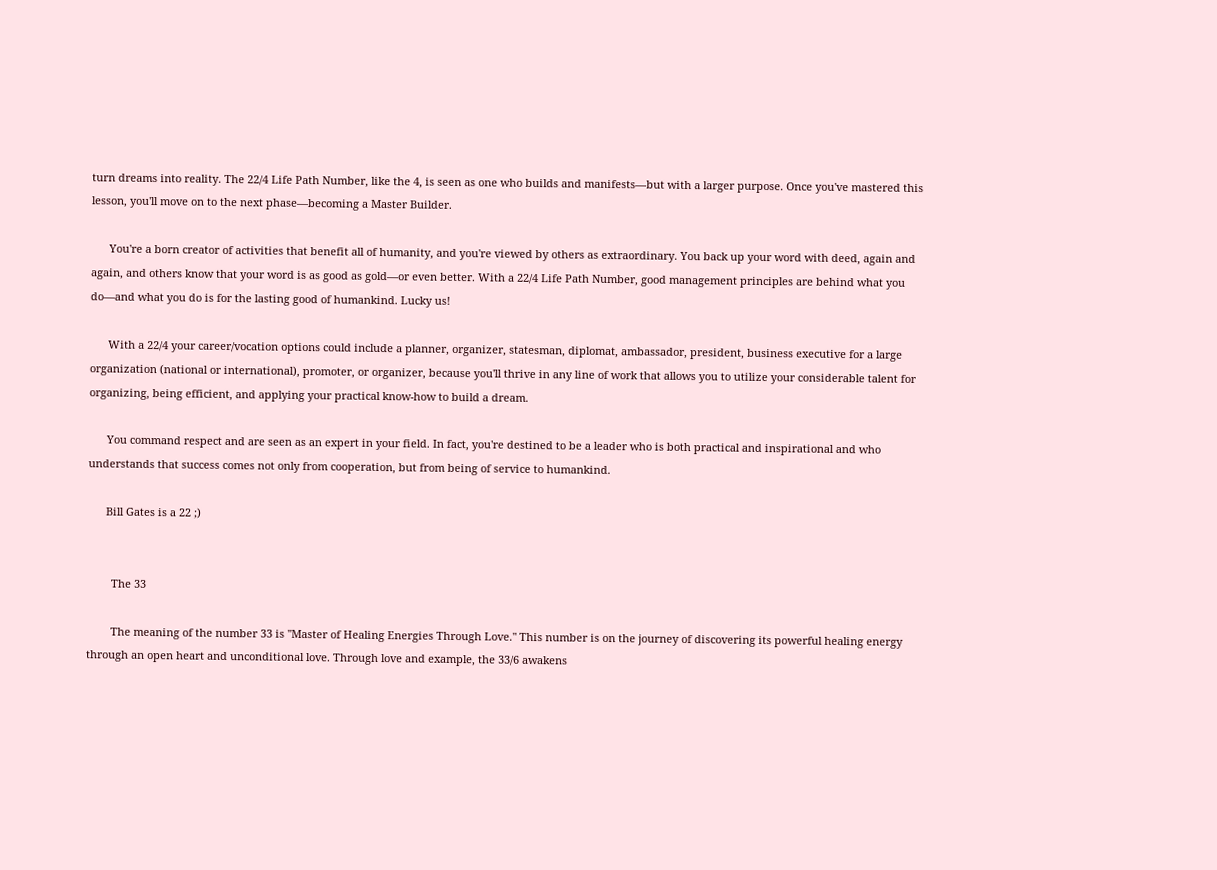turn dreams into reality. The 22/4 Life Path Number, like the 4, is seen as one who builds and manifests—but with a larger purpose. Once you've mastered this lesson, you'll move on to the next phase—becoming a Master Builder.

      You're a born creator of activities that benefit all of humanity, and you're viewed by others as extraordinary. You back up your word with deed, again and again, and others know that your word is as good as gold—or even better. With a 22/4 Life Path Number, good management principles are behind what you do—and what you do is for the lasting good of humankind. Lucky us!

      With a 22/4 your career/vocation options could include a planner, organizer, statesman, diplomat, ambassador, president, business executive for a large organization (national or international), promoter, or organizer, because you'll thrive in any line of work that allows you to utilize your considerable talent for organizing, being efficient, and applying your practical know-how to build a dream.

      You command respect and are seen as an expert in your field. In fact, you're destined to be a leader who is both practical and inspirational and who understands that success comes not only from cooperation, but from being of service to humankind.

      Bill Gates is a 22 ;)


        The 33

        The meaning of the number 33 is ''Master of Healing Energies Through Love." This number is on the journey of discovering its powerful healing energy through an open heart and unconditional love. Through love and example, the 33/6 awakens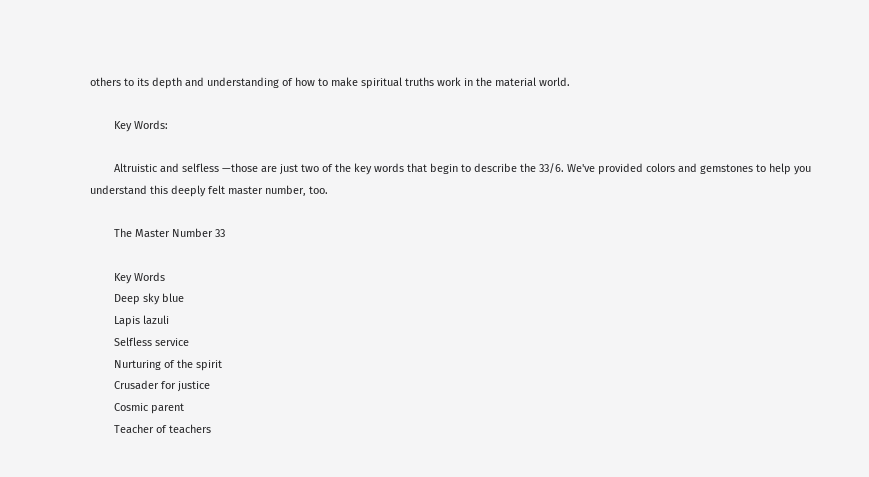others to its depth and understanding of how to make spiritual truths work in the material world.

        Key Words:

        Altruistic and selfless —those are just two of the key words that begin to describe the 33/6. We've provided colors and gemstones to help you understand this deeply felt master number, too.

        The Master Number 33

        Key Words
        Deep sky blue
        Lapis lazuli
        Selfless service
        Nurturing of the spirit
        Crusader for justice
        Cosmic parent
        Teacher of teachers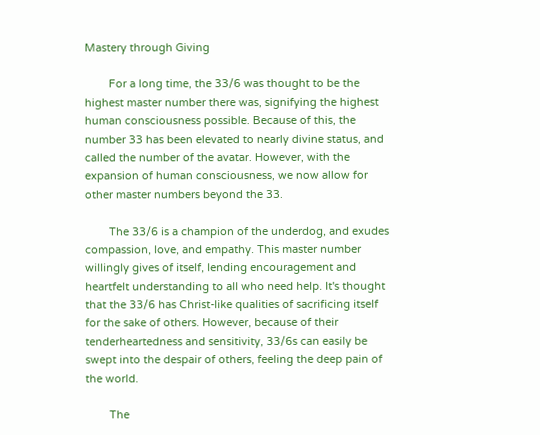Mastery through Giving

        For a long time, the 33/6 was thought to be the highest master number there was, signifying the highest human consciousness possible. Because of this, the number 33 has been elevated to nearly divine status, and called the number of the avatar. However, with the expansion of human consciousness, we now allow for other master numbers beyond the 33.

        The 33/6 is a champion of the underdog, and exudes compassion, love, and empathy. This master number willingly gives of itself, lending encouragement and heartfelt understanding to all who need help. It's thought that the 33/6 has Christ-like qualities of sacrificing itself for the sake of others. However, because of their tenderheartedness and sensitivity, 33/6s can easily be swept into the despair of others, feeling the deep pain of the world.

        The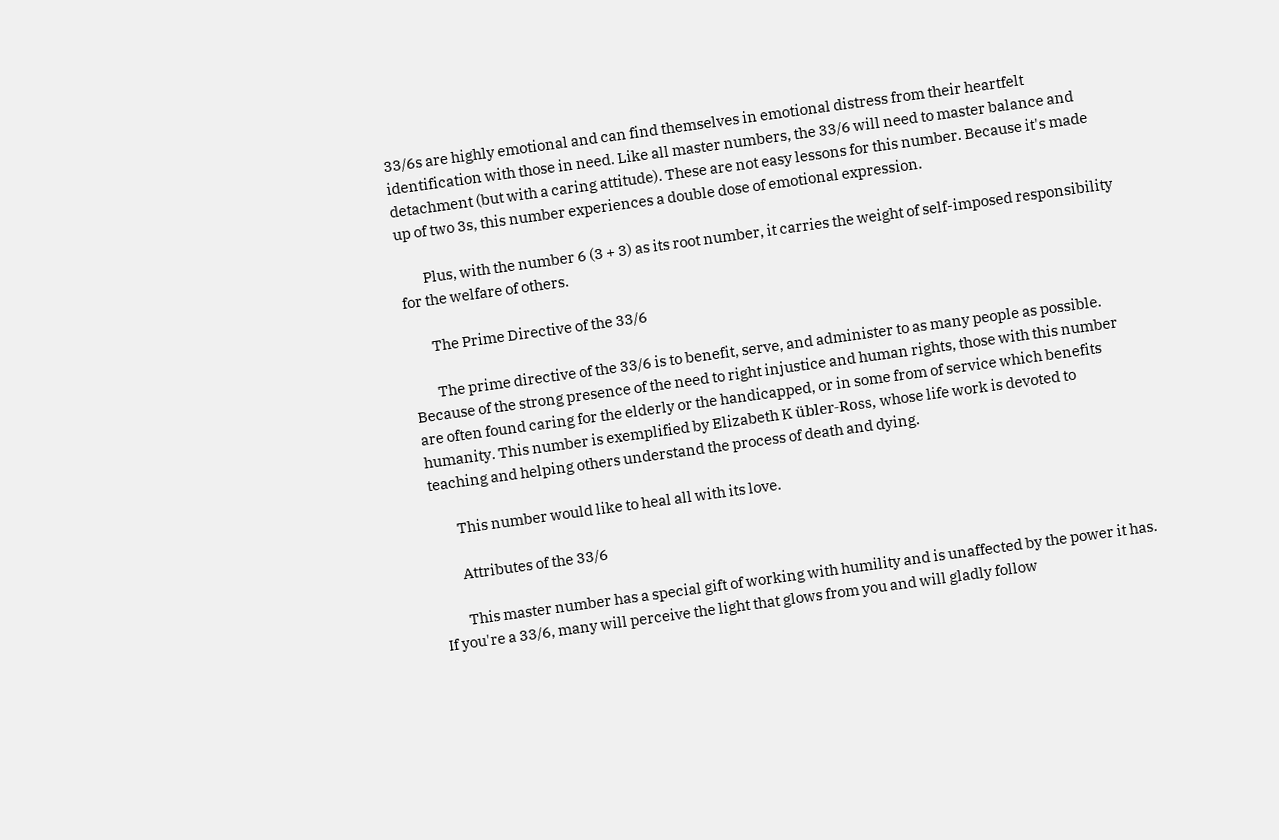33/6s are highly emotional and can find themselves in emotional distress from their heartfelt identification with those in need. Like all master numbers, the 33/6 will need to master balance and detachment (but with a caring attitude). These are not easy lessons for this number. Because it's made up of two 3s, this number experiences a double dose of emotional expression.

        Plus, with the number 6 (3 + 3) as its root number, it carries the weight of self-imposed responsibility for the welfare of others.

        The Prime Directive of the 33/6

        The prime directive of the 33/6 is to benefit, serve, and administer to as many people as possible. Because of the strong presence of the need to right injustice and human rights, those with this number are often found caring for the elderly or the handicapped, or in some from of service which benefits humanity. This number is exemplified by Elizabeth K übler-Ross, whose life work is devoted to teaching and helping others understand the process of death and dying.

        This number would like to heal all with its love.

        Attributes of the 33/6

        This master number has a special gift of working with humility and is unaffected by the power it has. If you're a 33/6, many will perceive the light that glows from you and will gladly follow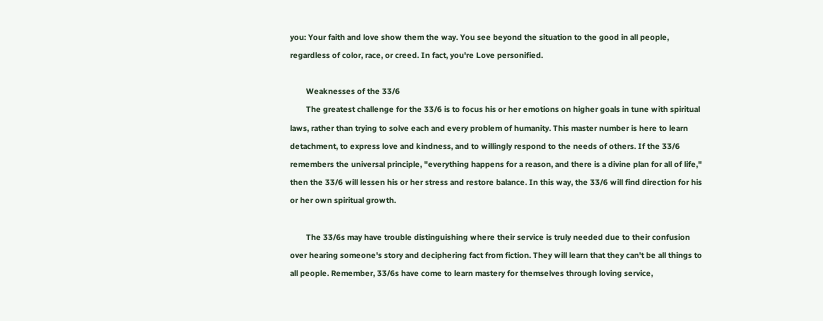you: Your faith and love show them the way. You see beyond the situation to the good in all people, regardless of color, race, or creed. In fact, you're Love personified.

        Weaknesses of the 33/6
        The greatest challenge for the 33/6 is to focus his or her emotions on higher goals in tune with spiritual laws, rather than trying to solve each and every problem of humanity. This master number is here to learn detachment, to express love and kindness, and to willingly respond to the needs of others. If the 33/6 remembers the universal principle, "everything happens for a reason, and there is a divine plan for all of life," then the 33/6 will lessen his or her stress and restore balance. In this way, the 33/6 will find direction for his or her own spiritual growth.

        The 33/6s may have trouble distinguishing where their service is truly needed due to their confusion over hearing someone's story and deciphering fact from fiction. They will learn that they can't be all things to all people. Remember, 33/6s have come to learn mastery for themselves through loving service,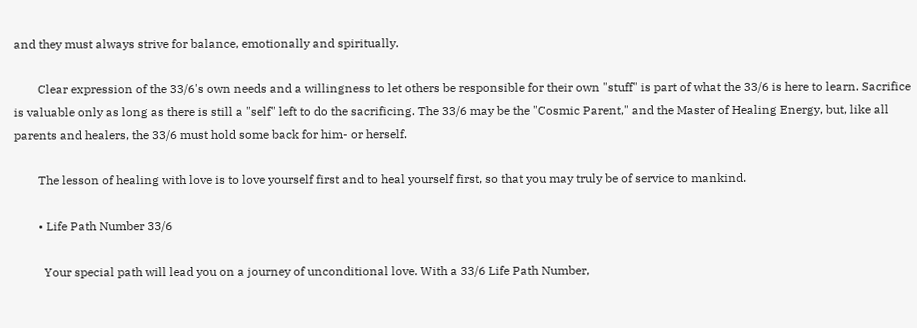and they must always strive for balance, emotionally and spiritually.

        Clear expression of the 33/6's own needs and a willingness to let others be responsible for their own "stuff" is part of what the 33/6 is here to learn. Sacrifice is valuable only as long as there is still a "self" left to do the sacrificing. The 33/6 may be the "Cosmic Parent," and the Master of Healing Energy, but, like all parents and healers, the 33/6 must hold some back for him- or herself.

        The lesson of healing with love is to love yourself first and to heal yourself first, so that you may truly be of service to mankind.

        • Life Path Number 33/6

          Your special path will lead you on a journey of unconditional love. With a 33/6 Life Path Number,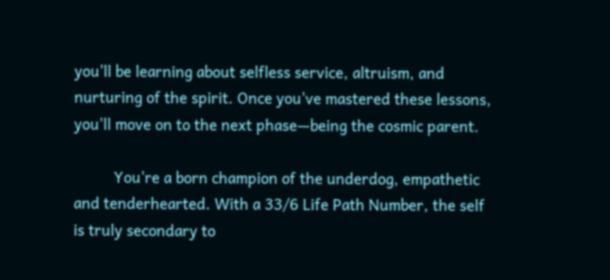you'll be learning about selfless service, altruism, and nurturing of the spirit. Once you've mastered these lessons, you'll move on to the next phase—being the cosmic parent.

          You're a born champion of the underdog, empathetic and tenderhearted. With a 33/6 Life Path Number, the self is truly secondary to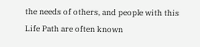the needs of others, and people with this Life Path are often known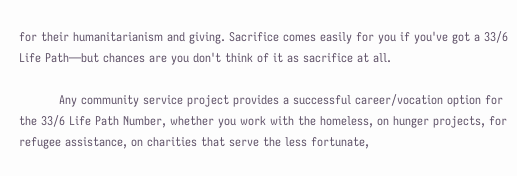for their humanitarianism and giving. Sacrifice comes easily for you if you've got a 33/6 Life Path—but chances are you don't think of it as sacrifice at all.

          Any community service project provides a successful career/vocation option for the 33/6 Life Path Number, whether you work with the homeless, on hunger projects, for refugee assistance, on charities that serve the less fortunate,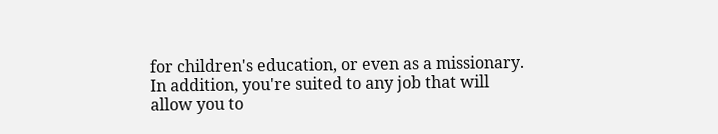for children's education, or even as a missionary. In addition, you're suited to any job that will allow you to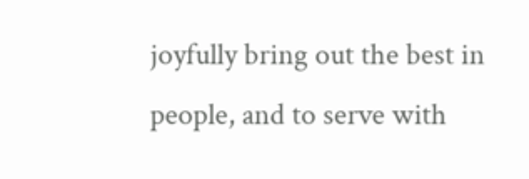joyfully bring out the best in people, and to serve with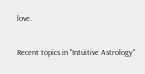love.

Recent topics in "Intuitive Astrology"